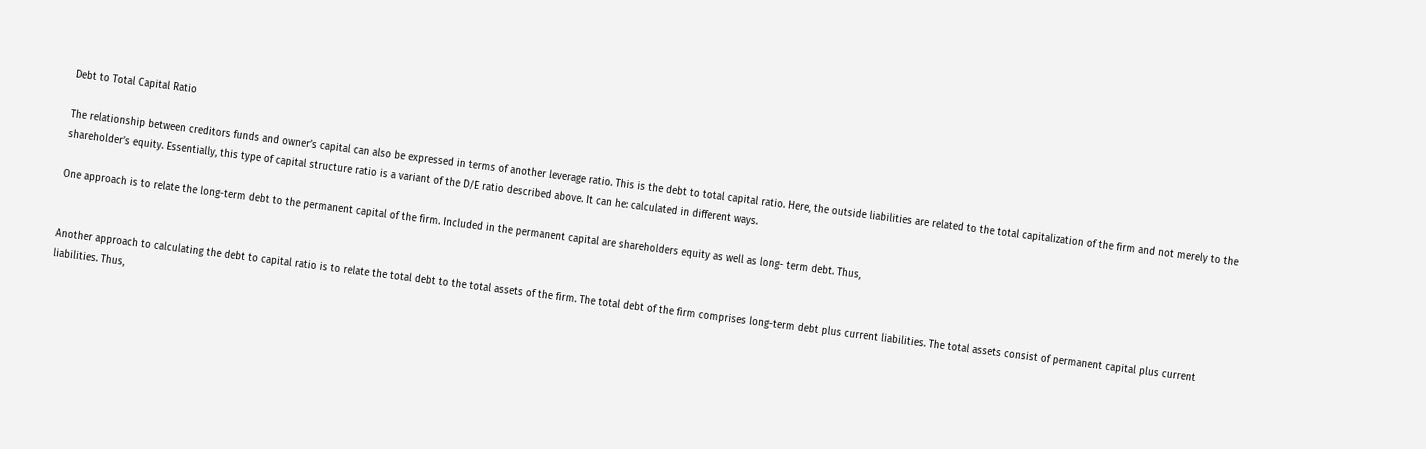Debt to Total Capital Ratio

The relationship between creditors funds and owner’s capital can also be expressed in terms of another leverage ratio. This is the debt to total capital ratio. Here, the outside liabilities are related to the total capitalization of the firm and not merely to the shareholder’s equity. Essentially, this type of capital structure ratio is a variant of the D/E ratio described above. It can he: calculated in different ways.

One approach is to relate the long-term debt to the permanent capital of the firm. Included in the permanent capital are shareholders equity as well as long- term debt. Thus,


Another approach to calculating the debt to capital ratio is to relate the total debt to the total assets of the firm. The total debt of the firm comprises long-term debt plus current liabilities. The total assets consist of permanent capital plus current liabilities. Thus,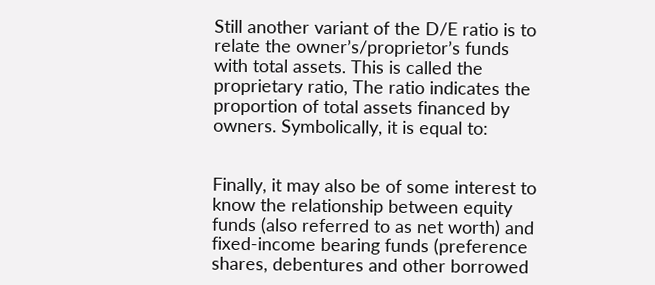Still another variant of the D/E ratio is to relate the owner’s/proprietor’s funds with total assets. This is called the proprietary ratio, The ratio indicates the proportion of total assets financed by owners. Symbolically, it is equal to:


Finally, it may also be of some interest to know the relationship between equity funds (also referred to as net worth) and fixed-income bearing funds (preference shares, debentures and other borrowed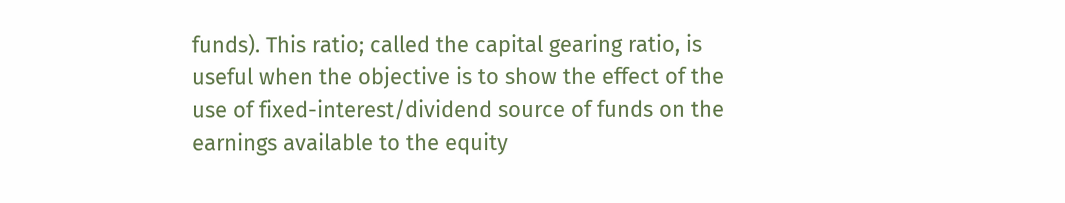funds). This ratio; called the capital gearing ratio, is useful when the objective is to show the effect of the use of fixed-interest/dividend source of funds on the earnings available to the equity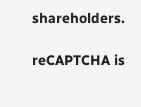shareholders.

reCAPTCHA is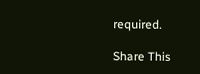required.

Share This